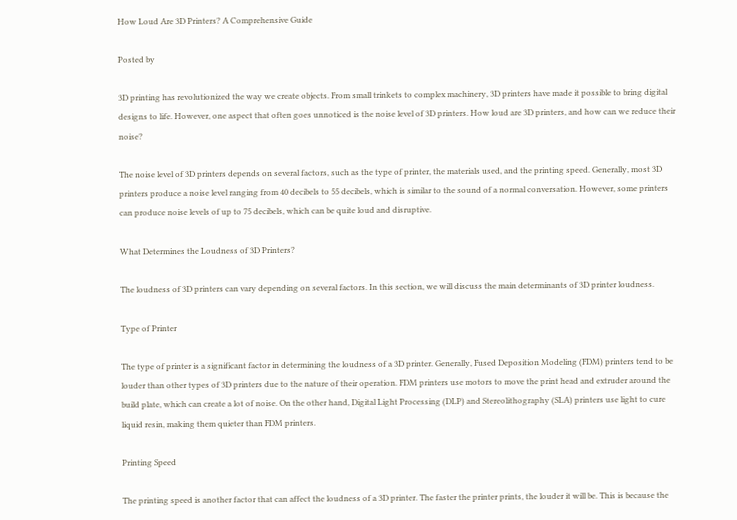How Loud Are 3D Printers? A Comprehensive Guide

Posted by

3D printing has revolutionized the way we create objects. From small trinkets to complex machinery, 3D printers have made it possible to bring digital designs to life. However, one aspect that often goes unnoticed is the noise level of 3D printers. How loud are 3D printers, and how can we reduce their noise?

The noise level of 3D printers depends on several factors, such as the type of printer, the materials used, and the printing speed. Generally, most 3D printers produce a noise level ranging from 40 decibels to 55 decibels, which is similar to the sound of a normal conversation. However, some printers can produce noise levels of up to 75 decibels, which can be quite loud and disruptive.

What Determines the Loudness of 3D Printers?

The loudness of 3D printers can vary depending on several factors. In this section, we will discuss the main determinants of 3D printer loudness.

Type of Printer

The type of printer is a significant factor in determining the loudness of a 3D printer. Generally, Fused Deposition Modeling (FDM) printers tend to be louder than other types of 3D printers due to the nature of their operation. FDM printers use motors to move the print head and extruder around the build plate, which can create a lot of noise. On the other hand, Digital Light Processing (DLP) and Stereolithography (SLA) printers use light to cure liquid resin, making them quieter than FDM printers.

Printing Speed

The printing speed is another factor that can affect the loudness of a 3D printer. The faster the printer prints, the louder it will be. This is because the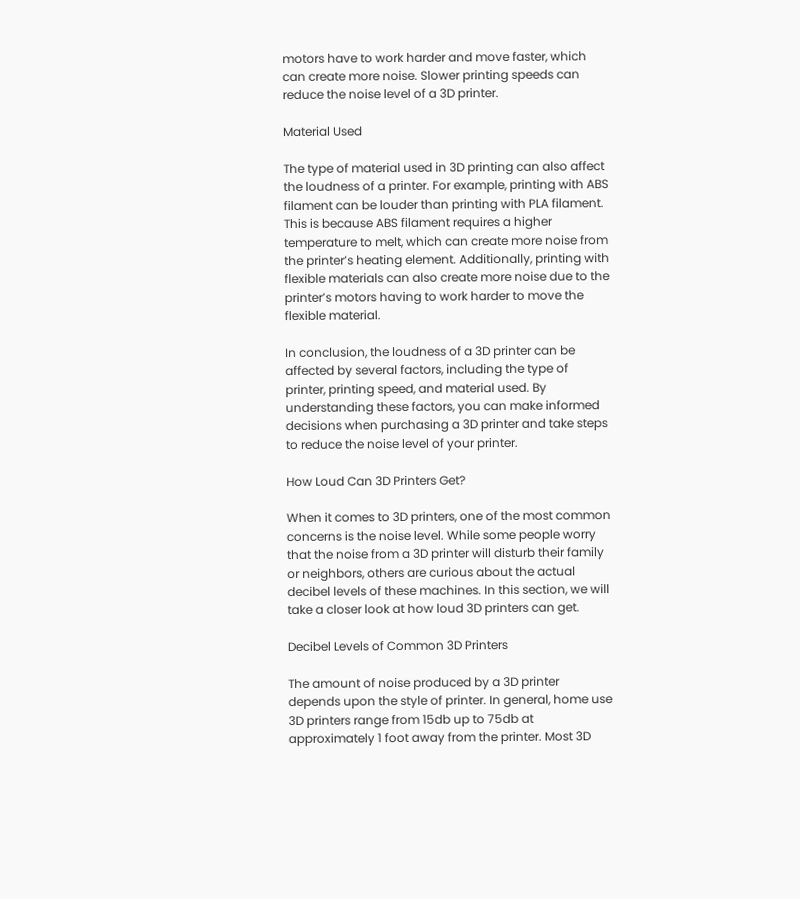motors have to work harder and move faster, which can create more noise. Slower printing speeds can reduce the noise level of a 3D printer.

Material Used

The type of material used in 3D printing can also affect the loudness of a printer. For example, printing with ABS filament can be louder than printing with PLA filament. This is because ABS filament requires a higher temperature to melt, which can create more noise from the printer’s heating element. Additionally, printing with flexible materials can also create more noise due to the printer’s motors having to work harder to move the flexible material.

In conclusion, the loudness of a 3D printer can be affected by several factors, including the type of printer, printing speed, and material used. By understanding these factors, you can make informed decisions when purchasing a 3D printer and take steps to reduce the noise level of your printer.

How Loud Can 3D Printers Get?

When it comes to 3D printers, one of the most common concerns is the noise level. While some people worry that the noise from a 3D printer will disturb their family or neighbors, others are curious about the actual decibel levels of these machines. In this section, we will take a closer look at how loud 3D printers can get.

Decibel Levels of Common 3D Printers

The amount of noise produced by a 3D printer depends upon the style of printer. In general, home use 3D printers range from 15db up to 75db at approximately 1 foot away from the printer. Most 3D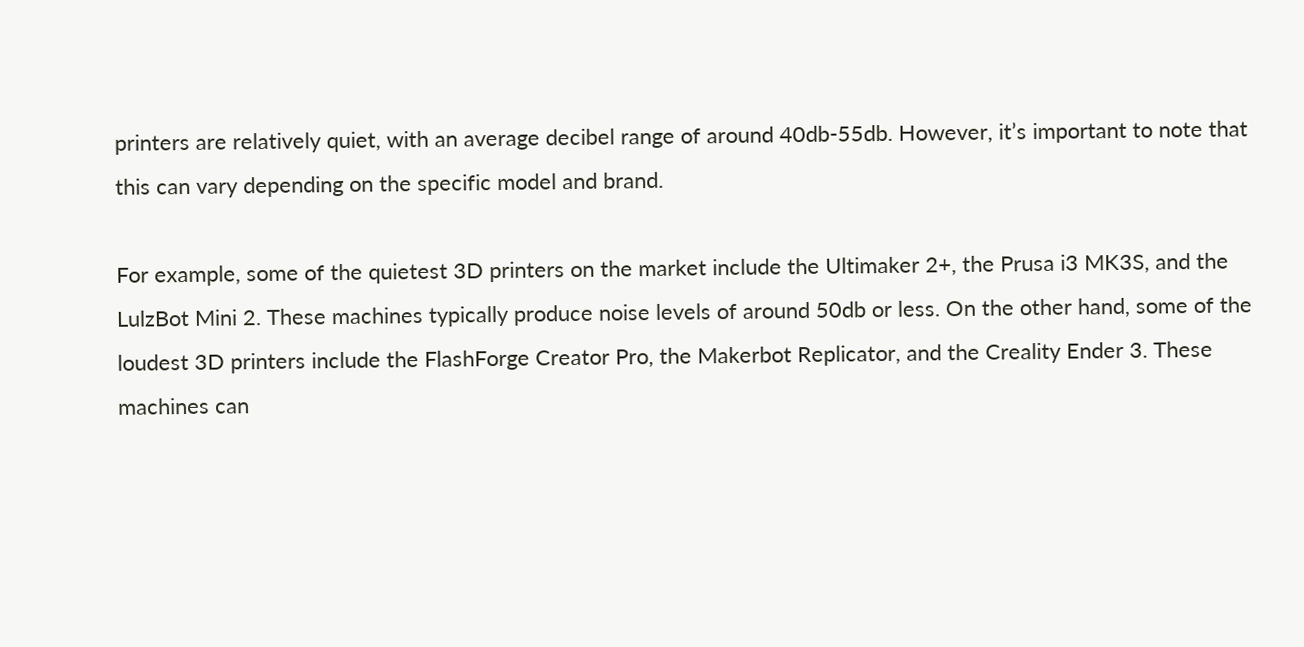printers are relatively quiet, with an average decibel range of around 40db-55db. However, it’s important to note that this can vary depending on the specific model and brand.

For example, some of the quietest 3D printers on the market include the Ultimaker 2+, the Prusa i3 MK3S, and the LulzBot Mini 2. These machines typically produce noise levels of around 50db or less. On the other hand, some of the loudest 3D printers include the FlashForge Creator Pro, the Makerbot Replicator, and the Creality Ender 3. These machines can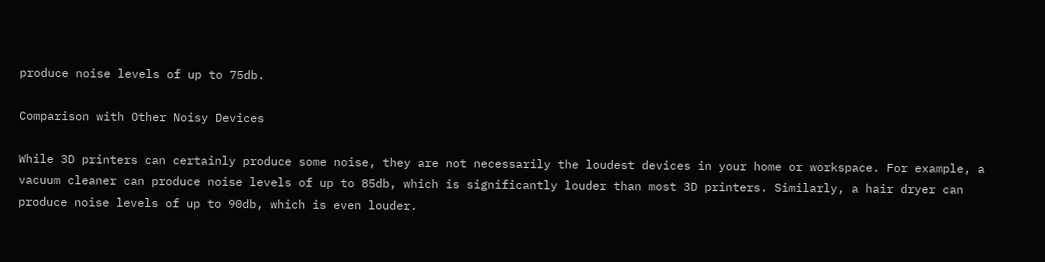produce noise levels of up to 75db.

Comparison with Other Noisy Devices

While 3D printers can certainly produce some noise, they are not necessarily the loudest devices in your home or workspace. For example, a vacuum cleaner can produce noise levels of up to 85db, which is significantly louder than most 3D printers. Similarly, a hair dryer can produce noise levels of up to 90db, which is even louder.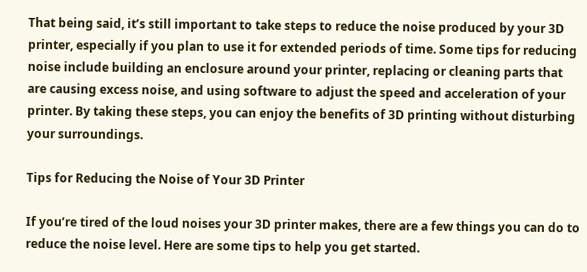That being said, it’s still important to take steps to reduce the noise produced by your 3D printer, especially if you plan to use it for extended periods of time. Some tips for reducing noise include building an enclosure around your printer, replacing or cleaning parts that are causing excess noise, and using software to adjust the speed and acceleration of your printer. By taking these steps, you can enjoy the benefits of 3D printing without disturbing your surroundings.

Tips for Reducing the Noise of Your 3D Printer

If you’re tired of the loud noises your 3D printer makes, there are a few things you can do to reduce the noise level. Here are some tips to help you get started.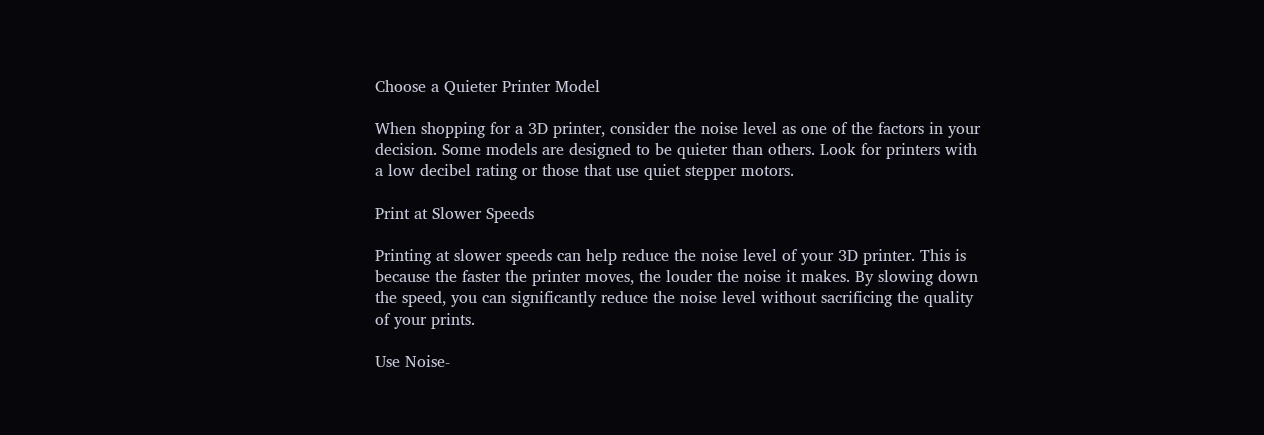Choose a Quieter Printer Model

When shopping for a 3D printer, consider the noise level as one of the factors in your decision. Some models are designed to be quieter than others. Look for printers with a low decibel rating or those that use quiet stepper motors.

Print at Slower Speeds

Printing at slower speeds can help reduce the noise level of your 3D printer. This is because the faster the printer moves, the louder the noise it makes. By slowing down the speed, you can significantly reduce the noise level without sacrificing the quality of your prints.

Use Noise-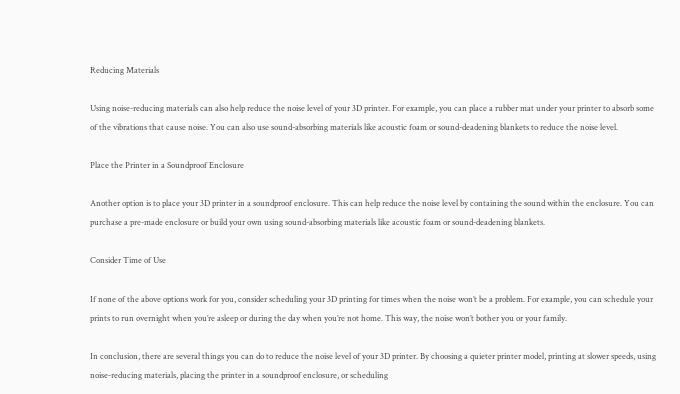Reducing Materials

Using noise-reducing materials can also help reduce the noise level of your 3D printer. For example, you can place a rubber mat under your printer to absorb some of the vibrations that cause noise. You can also use sound-absorbing materials like acoustic foam or sound-deadening blankets to reduce the noise level.

Place the Printer in a Soundproof Enclosure

Another option is to place your 3D printer in a soundproof enclosure. This can help reduce the noise level by containing the sound within the enclosure. You can purchase a pre-made enclosure or build your own using sound-absorbing materials like acoustic foam or sound-deadening blankets.

Consider Time of Use

If none of the above options work for you, consider scheduling your 3D printing for times when the noise won’t be a problem. For example, you can schedule your prints to run overnight when you’re asleep or during the day when you’re not home. This way, the noise won’t bother you or your family.

In conclusion, there are several things you can do to reduce the noise level of your 3D printer. By choosing a quieter printer model, printing at slower speeds, using noise-reducing materials, placing the printer in a soundproof enclosure, or scheduling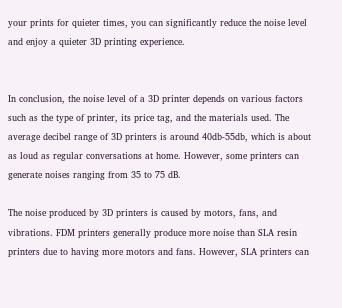your prints for quieter times, you can significantly reduce the noise level and enjoy a quieter 3D printing experience.


In conclusion, the noise level of a 3D printer depends on various factors such as the type of printer, its price tag, and the materials used. The average decibel range of 3D printers is around 40db-55db, which is about as loud as regular conversations at home. However, some printers can generate noises ranging from 35 to 75 dB.

The noise produced by 3D printers is caused by motors, fans, and vibrations. FDM printers generally produce more noise than SLA resin printers due to having more motors and fans. However, SLA printers can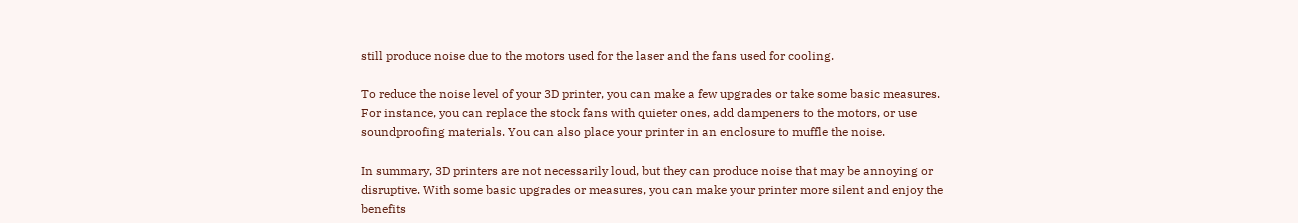still produce noise due to the motors used for the laser and the fans used for cooling.

To reduce the noise level of your 3D printer, you can make a few upgrades or take some basic measures. For instance, you can replace the stock fans with quieter ones, add dampeners to the motors, or use soundproofing materials. You can also place your printer in an enclosure to muffle the noise.

In summary, 3D printers are not necessarily loud, but they can produce noise that may be annoying or disruptive. With some basic upgrades or measures, you can make your printer more silent and enjoy the benefits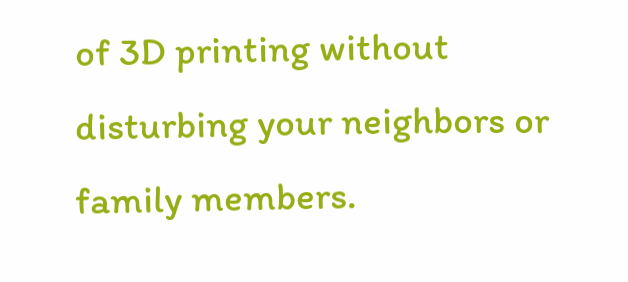of 3D printing without disturbing your neighbors or family members.